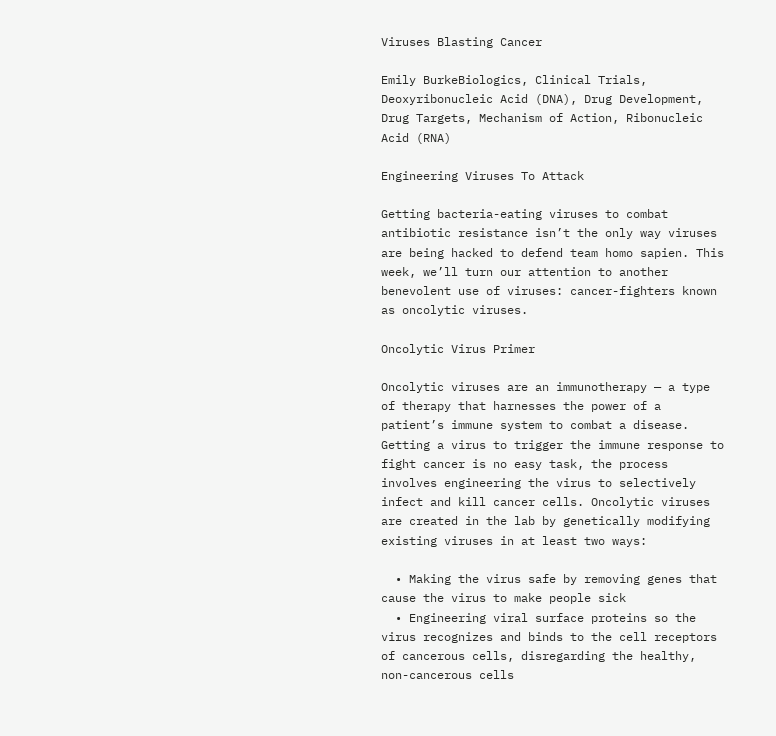Viruses Blasting Cancer

Emily BurkeBiologics, Clinical Trials, Deoxyribonucleic Acid (DNA), Drug Development, Drug Targets, Mechanism of Action, Ribonucleic Acid (RNA)

Engineering Viruses To Attack

Getting bacteria-eating viruses to combat antibiotic resistance isn’t the only way viruses are being hacked to defend team homo sapien. This week, we’ll turn our attention to another benevolent use of viruses: cancer-fighters known as oncolytic viruses.

Oncolytic Virus Primer

Oncolytic viruses are an immunotherapy — a type of therapy that harnesses the power of a patient’s immune system to combat a disease. Getting a virus to trigger the immune response to fight cancer is no easy task, the process involves engineering the virus to selectively infect and kill cancer cells. Oncolytic viruses are created in the lab by genetically modifying existing viruses in at least two ways:

  • Making the virus safe by removing genes that cause the virus to make people sick
  • Engineering viral surface proteins so the virus recognizes and binds to the cell receptors of cancerous cells, disregarding the healthy, non-cancerous cells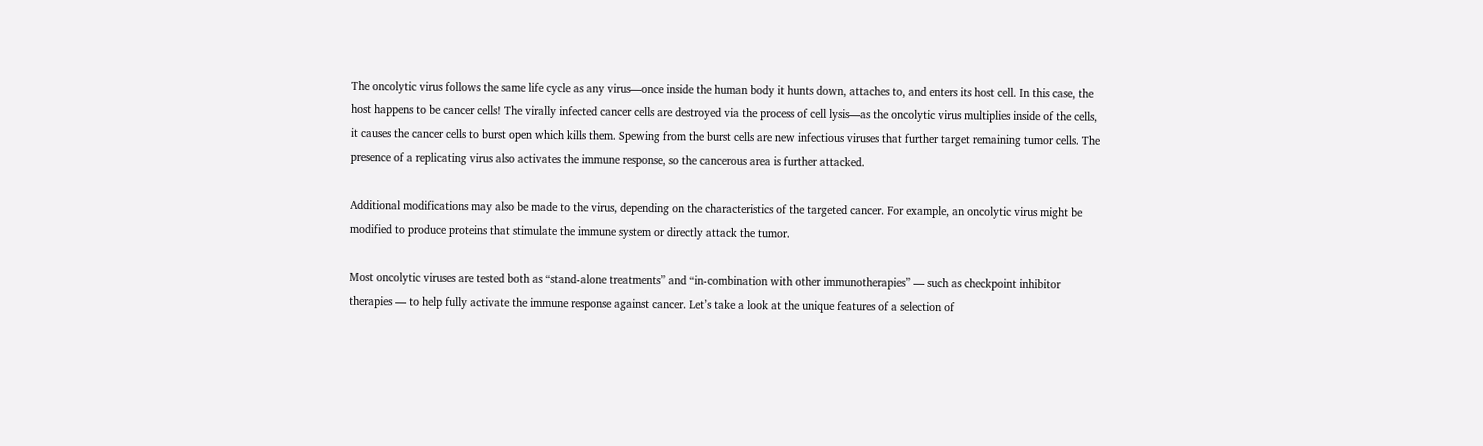The oncolytic virus follows the same life cycle as any virus—once inside the human body it hunts down, attaches to, and enters its host cell. In this case, the host happens to be cancer cells! The virally infected cancer cells are destroyed via the process of cell lysis—as the oncolytic virus multiplies inside of the cells, it causes the cancer cells to burst open which kills them. Spewing from the burst cells are new infectious viruses that further target remaining tumor cells. The presence of a replicating virus also activates the immune response, so the cancerous area is further attacked.

Additional modifications may also be made to the virus, depending on the characteristics of the targeted cancer. For example, an oncolytic virus might be modified to produce proteins that stimulate the immune system or directly attack the tumor.

Most oncolytic viruses are tested both as “stand-alone treatments” and “in-combination with other immunotherapies” — such as checkpoint inhibitor therapies — to help fully activate the immune response against cancer. Let’s take a look at the unique features of a selection of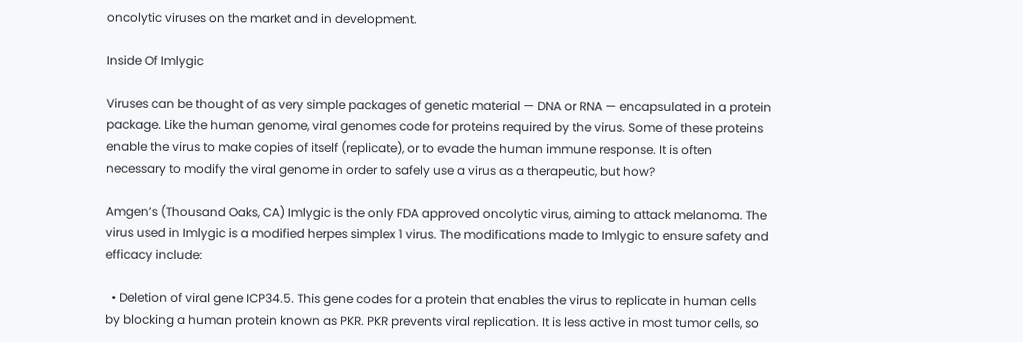oncolytic viruses on the market and in development.

Inside Of Imlygic

Viruses can be thought of as very simple packages of genetic material — DNA or RNA — encapsulated in a protein package. Like the human genome, viral genomes code for proteins required by the virus. Some of these proteins enable the virus to make copies of itself (replicate), or to evade the human immune response. It is often necessary to modify the viral genome in order to safely use a virus as a therapeutic, but how?

Amgen’s (Thousand Oaks, CA) Imlygic is the only FDA approved oncolytic virus, aiming to attack melanoma. The virus used in Imlygic is a modified herpes simplex 1 virus. The modifications made to Imlygic to ensure safety and efficacy include:

  • Deletion of viral gene ICP34.5. This gene codes for a protein that enables the virus to replicate in human cells by blocking a human protein known as PKR. PKR prevents viral replication. It is less active in most tumor cells, so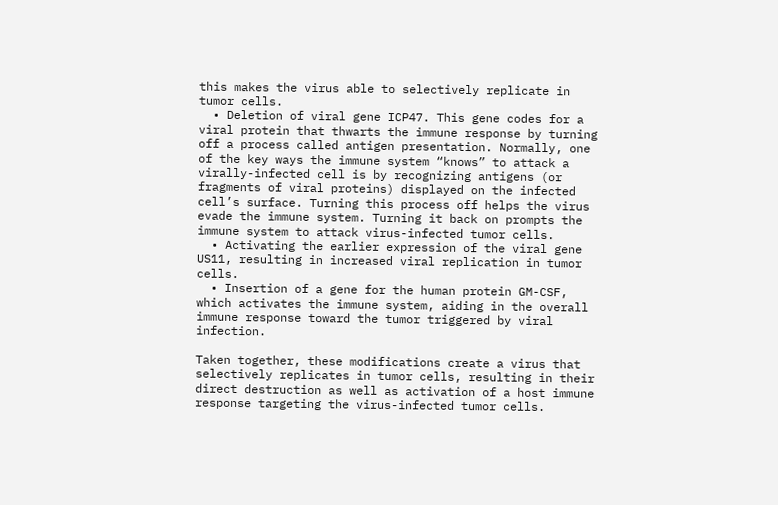this makes the virus able to selectively replicate in tumor cells.
  • Deletion of viral gene ICP47. This gene codes for a viral protein that thwarts the immune response by turning off a process called antigen presentation. Normally, one of the key ways the immune system “knows” to attack a virally-infected cell is by recognizing antigens (or fragments of viral proteins) displayed on the infected cell’s surface. Turning this process off helps the virus evade the immune system. Turning it back on prompts the immune system to attack virus-infected tumor cells.
  • Activating the earlier expression of the viral gene US11, resulting in increased viral replication in tumor cells.
  • Insertion of a gene for the human protein GM-CSF, which activates the immune system, aiding in the overall immune response toward the tumor triggered by viral infection.

Taken together, these modifications create a virus that selectively replicates in tumor cells, resulting in their direct destruction as well as activation of a host immune response targeting the virus-infected tumor cells.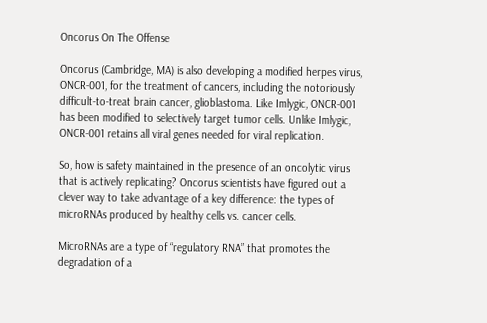Oncorus On The Offense

Oncorus (Cambridge, MA) is also developing a modified herpes virus, ONCR-001, for the treatment of cancers, including the notoriously difficult-to-treat brain cancer, glioblastoma. Like Imlygic, ONCR-001 has been modified to selectively target tumor cells. Unlike Imlygic, ONCR-001 retains all viral genes needed for viral replication.

So, how is safety maintained in the presence of an oncolytic virus that is actively replicating? Oncorus scientists have figured out a clever way to take advantage of a key difference: the types of microRNAs produced by healthy cells vs. cancer cells.

MicroRNAs are a type of “regulatory RNA” that promotes the degradation of a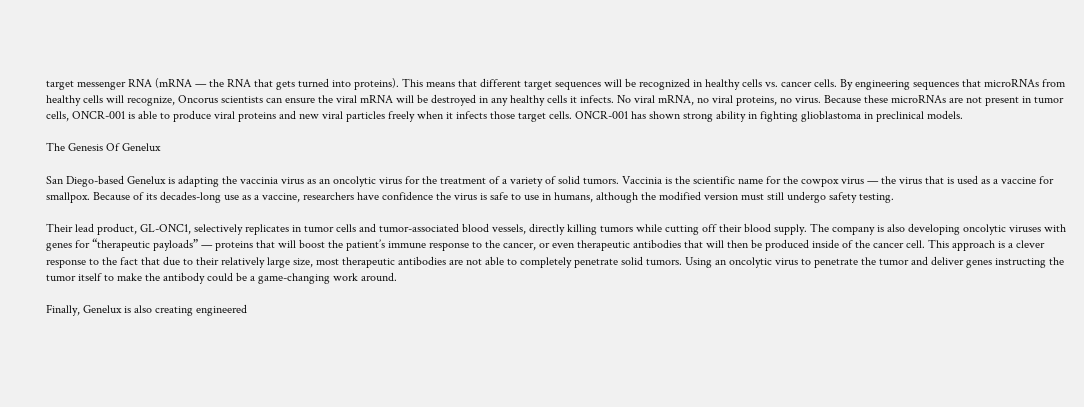target messenger RNA (mRNA — the RNA that gets turned into proteins). This means that different target sequences will be recognized in healthy cells vs. cancer cells. By engineering sequences that microRNAs from healthy cells will recognize, Oncorus scientists can ensure the viral mRNA will be destroyed in any healthy cells it infects. No viral mRNA, no viral proteins, no virus. Because these microRNAs are not present in tumor cells, ONCR-001 is able to produce viral proteins and new viral particles freely when it infects those target cells. ONCR-001 has shown strong ability in fighting glioblastoma in preclinical models.

The Genesis Of Genelux

San Diego-based Genelux is adapting the vaccinia virus as an oncolytic virus for the treatment of a variety of solid tumors. Vaccinia is the scientific name for the cowpox virus — the virus that is used as a vaccine for smallpox. Because of its decades-long use as a vaccine, researchers have confidence the virus is safe to use in humans, although the modified version must still undergo safety testing.

Their lead product, GL-ONC1, selectively replicates in tumor cells and tumor-associated blood vessels, directly killing tumors while cutting off their blood supply. The company is also developing oncolytic viruses with genes for “therapeutic payloads” — proteins that will boost the patient’s immune response to the cancer, or even therapeutic antibodies that will then be produced inside of the cancer cell. This approach is a clever response to the fact that due to their relatively large size, most therapeutic antibodies are not able to completely penetrate solid tumors. Using an oncolytic virus to penetrate the tumor and deliver genes instructing the tumor itself to make the antibody could be a game-changing work around.

Finally, Genelux is also creating engineered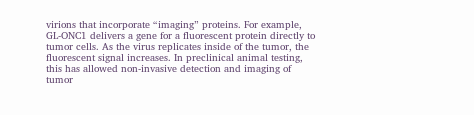virions that incorporate “imaging” proteins. For example, GL-ONC1 delivers a gene for a fluorescent protein directly to tumor cells. As the virus replicates inside of the tumor, the fluorescent signal increases. In preclinical animal testing, this has allowed non-invasive detection and imaging of tumor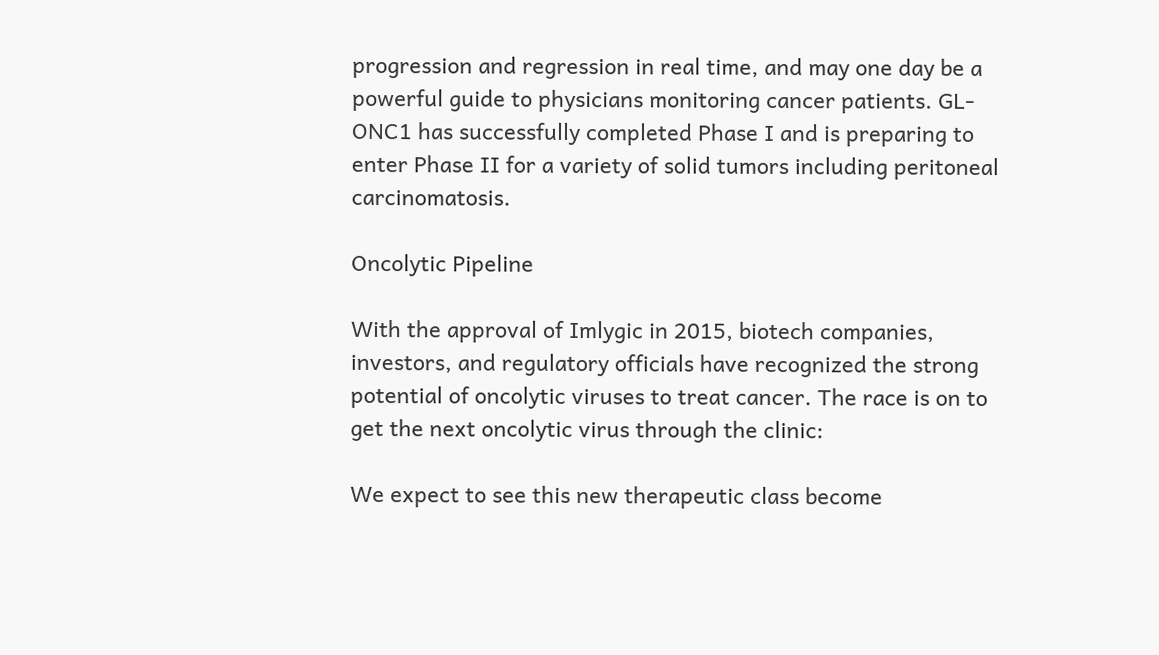progression and regression in real time, and may one day be a powerful guide to physicians monitoring cancer patients. GL-ONC1 has successfully completed Phase I and is preparing to enter Phase II for a variety of solid tumors including peritoneal carcinomatosis.

Oncolytic Pipeline

With the approval of Imlygic in 2015, biotech companies, investors, and regulatory officials have recognized the strong potential of oncolytic viruses to treat cancer. The race is on to get the next oncolytic virus through the clinic:

We expect to see this new therapeutic class become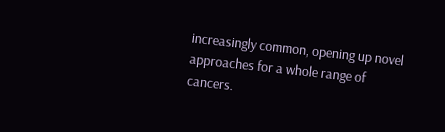increasingly common, opening up novel approaches for a whole range of cancers.